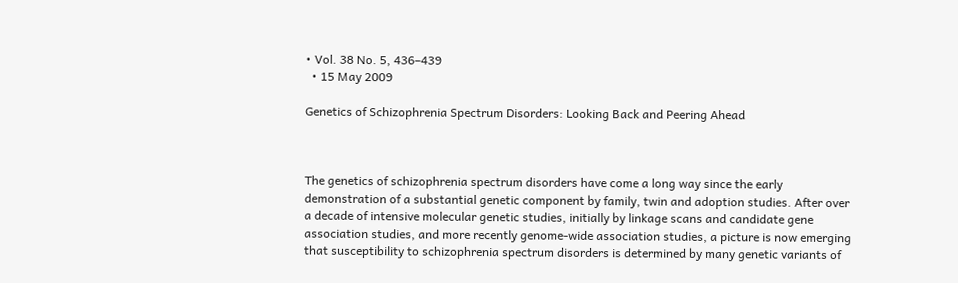• Vol. 38 No. 5, 436–439
  • 15 May 2009

Genetics of Schizophrenia Spectrum Disorders: Looking Back and Peering Ahead



The genetics of schizophrenia spectrum disorders have come a long way since the early demonstration of a substantial genetic component by family, twin and adoption studies. After over a decade of intensive molecular genetic studies, initially by linkage scans and candidate gene association studies, and more recently genome-wide association studies, a picture is now emerging that susceptibility to schizophrenia spectrum disorders is determined by many genetic variants of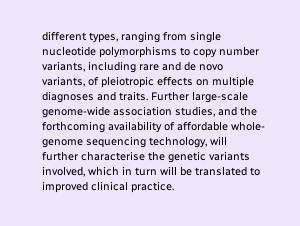different types, ranging from single nucleotide polymorphisms to copy number variants, including rare and de novo variants, of pleiotropic effects on multiple diagnoses and traits. Further large-scale genome-wide association studies, and the forthcoming availability of affordable whole-genome sequencing technology, will further characterise the genetic variants involved, which in turn will be translated to improved clinical practice.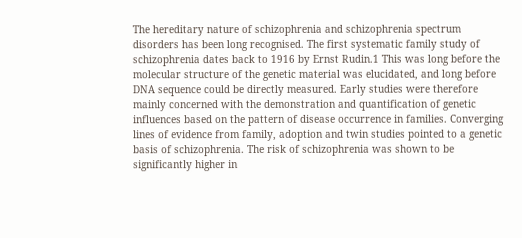The hereditary nature of schizophrenia and schizophrenia spectrum disorders has been long recognised. The first systematic family study of schizophrenia dates back to 1916 by Ernst Rudin.1 This was long before the molecular structure of the genetic material was elucidated, and long before DNA sequence could be directly measured. Early studies were therefore mainly concerned with the demonstration and quantification of genetic influences based on the pattern of disease occurrence in families. Converging lines of evidence from family, adoption and twin studies pointed to a genetic basis of schizophrenia. The risk of schizophrenia was shown to be significantly higher in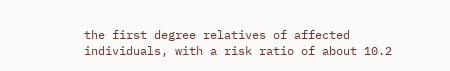the first degree relatives of affected individuals, with a risk ratio of about 10.2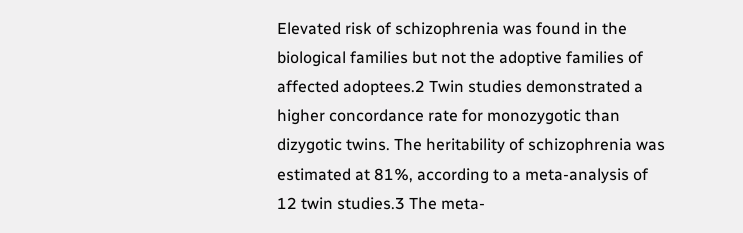Elevated risk of schizophrenia was found in the biological families but not the adoptive families of affected adoptees.2 Twin studies demonstrated a higher concordance rate for monozygotic than dizygotic twins. The heritability of schizophrenia was estimated at 81%, according to a meta-analysis of 12 twin studies.3 The meta-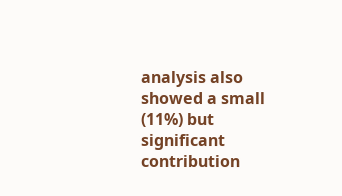analysis also showed a small (11%) but significant contribution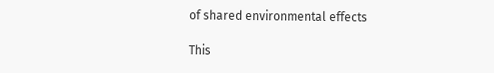of shared environmental effects

This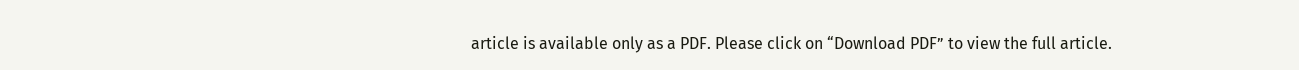article is available only as a PDF. Please click on “Download PDF” to view the full article.